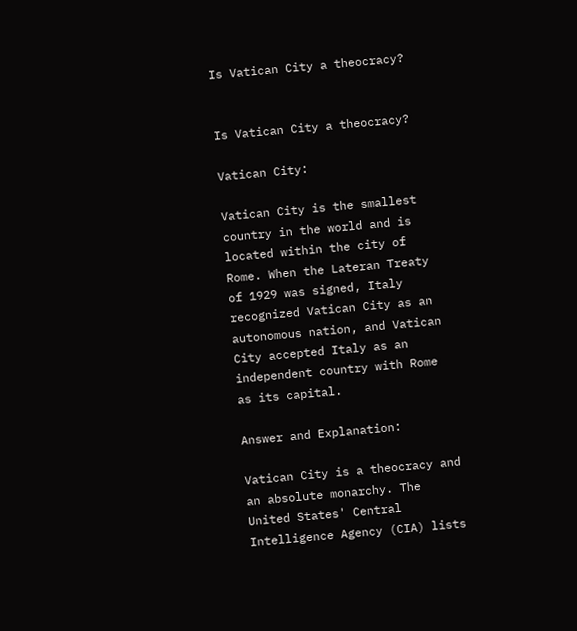Is Vatican City a theocracy?


Is Vatican City a theocracy?

Vatican City:

Vatican City is the smallest country in the world and is located within the city of Rome. When the Lateran Treaty of 1929 was signed, Italy recognized Vatican City as an autonomous nation, and Vatican City accepted Italy as an independent country with Rome as its capital.

Answer and Explanation:

Vatican City is a theocracy and an absolute monarchy. The United States' Central Intelligence Agency (CIA) lists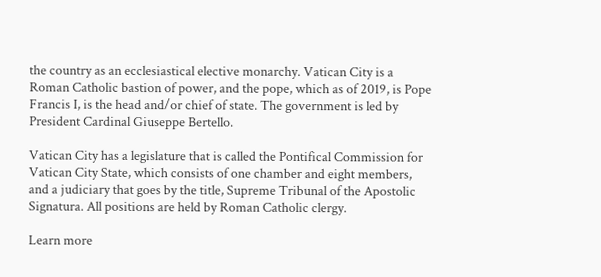the country as an ecclesiastical elective monarchy. Vatican City is a Roman Catholic bastion of power, and the pope, which as of 2019, is Pope Francis I, is the head and/or chief of state. The government is led by President Cardinal Giuseppe Bertello.

Vatican City has a legislature that is called the Pontifical Commission for Vatican City State, which consists of one chamber and eight members, and a judiciary that goes by the title, Supreme Tribunal of the Apostolic Signatura. All positions are held by Roman Catholic clergy.

Learn more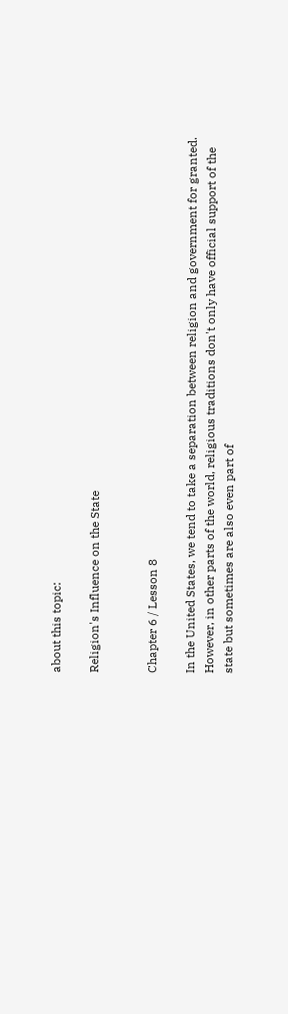about this topic:

Religion's Influence on the State


Chapter 6 / Lesson 8

In the United States, we tend to take a separation between religion and government for granted. However, in other parts of the world, religious traditions don't only have official support of the state but sometimes are also even part of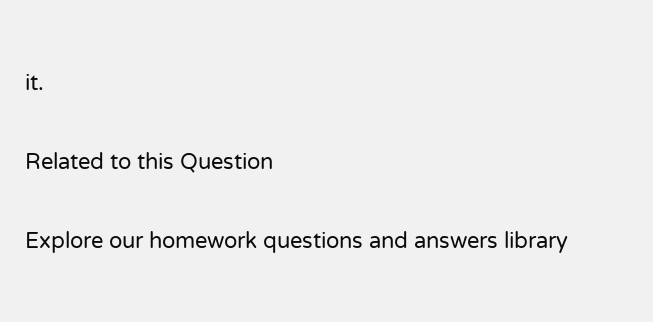it.

Related to this Question

Explore our homework questions and answers library